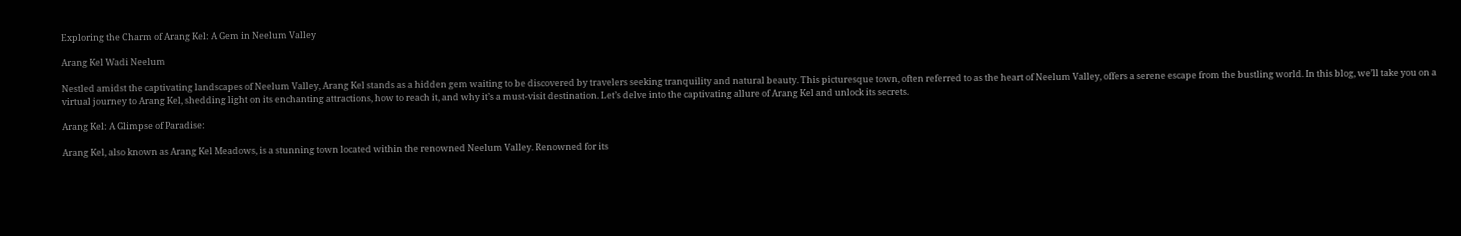Exploring the Charm of Arang Kel: A Gem in Neelum Valley

Arang Kel Wadi Neelum

Nestled amidst the captivating landscapes of Neelum Valley, Arang Kel stands as a hidden gem waiting to be discovered by travelers seeking tranquility and natural beauty. This picturesque town, often referred to as the heart of Neelum Valley, offers a serene escape from the bustling world. In this blog, we’ll take you on a virtual journey to Arang Kel, shedding light on its enchanting attractions, how to reach it, and why it’s a must-visit destination. Let’s delve into the captivating allure of Arang Kel and unlock its secrets.

Arang Kel: A Glimpse of Paradise:

Arang Kel, also known as Arang Kel Meadows, is a stunning town located within the renowned Neelum Valley. Renowned for its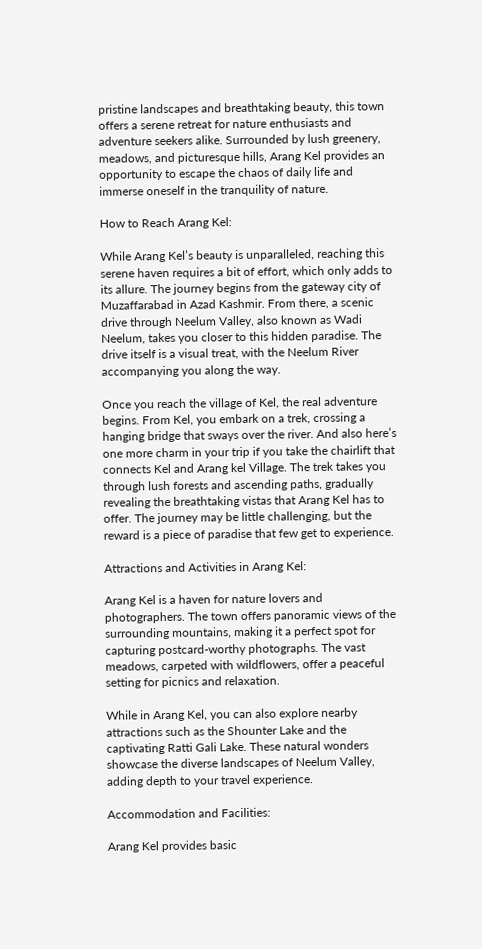pristine landscapes and breathtaking beauty, this town offers a serene retreat for nature enthusiasts and adventure seekers alike. Surrounded by lush greenery, meadows, and picturesque hills, Arang Kel provides an opportunity to escape the chaos of daily life and immerse oneself in the tranquility of nature.

How to Reach Arang Kel:

While Arang Kel’s beauty is unparalleled, reaching this serene haven requires a bit of effort, which only adds to its allure. The journey begins from the gateway city of Muzaffarabad in Azad Kashmir. From there, a scenic drive through Neelum Valley, also known as Wadi Neelum, takes you closer to this hidden paradise. The drive itself is a visual treat, with the Neelum River accompanying you along the way.

Once you reach the village of Kel, the real adventure begins. From Kel, you embark on a trek, crossing a hanging bridge that sways over the river. And also here’s one more charm in your trip if you take the chairlift that connects Kel and Arang kel Village. The trek takes you through lush forests and ascending paths, gradually revealing the breathtaking vistas that Arang Kel has to offer. The journey may be little challenging, but the reward is a piece of paradise that few get to experience.

Attractions and Activities in Arang Kel:

Arang Kel is a haven for nature lovers and photographers. The town offers panoramic views of the surrounding mountains, making it a perfect spot for capturing postcard-worthy photographs. The vast meadows, carpeted with wildflowers, offer a peaceful setting for picnics and relaxation.

While in Arang Kel, you can also explore nearby attractions such as the Shounter Lake and the captivating Ratti Gali Lake. These natural wonders showcase the diverse landscapes of Neelum Valley, adding depth to your travel experience.

Accommodation and Facilities:

Arang Kel provides basic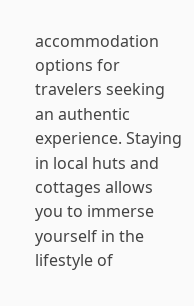accommodation options for travelers seeking an authentic experience. Staying in local huts and cottages allows you to immerse yourself in the lifestyle of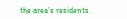the area’s residents.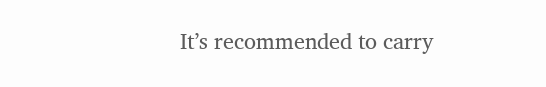It’s recommended to carry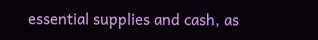essential supplies and cash, as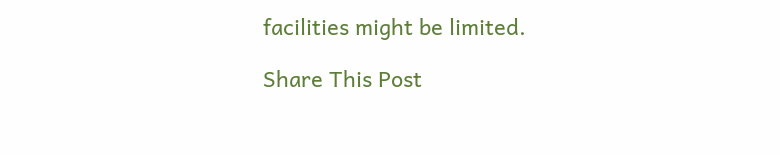facilities might be limited.

Share This Post